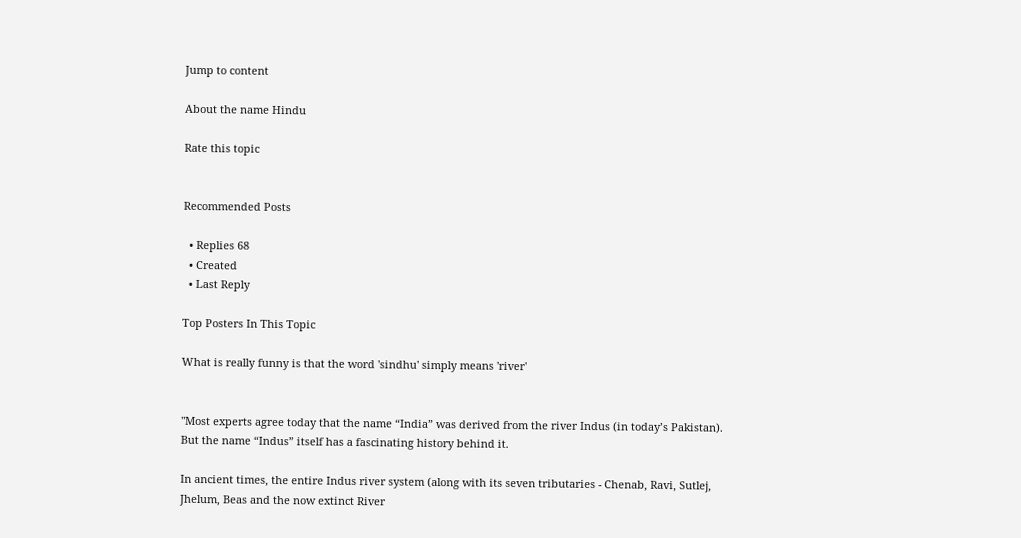Jump to content

About the name Hindu

Rate this topic


Recommended Posts

  • Replies 68
  • Created
  • Last Reply

Top Posters In This Topic

What is really funny is that the word 'sindhu' simply means 'river'


"Most experts agree today that the name “India” was derived from the river Indus (in today’s Pakistan). But the name “Indus” itself has a fascinating history behind it.

In ancient times, the entire Indus river system (along with its seven tributaries - Chenab, Ravi, Sutlej, Jhelum, Beas and the now extinct River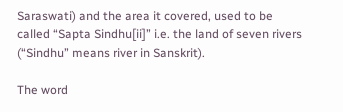Saraswati) and the area it covered, used to be called “Sapta Sindhu[ii]” i.e. the land of seven rivers (“Sindhu” means river in Sanskrit).

The word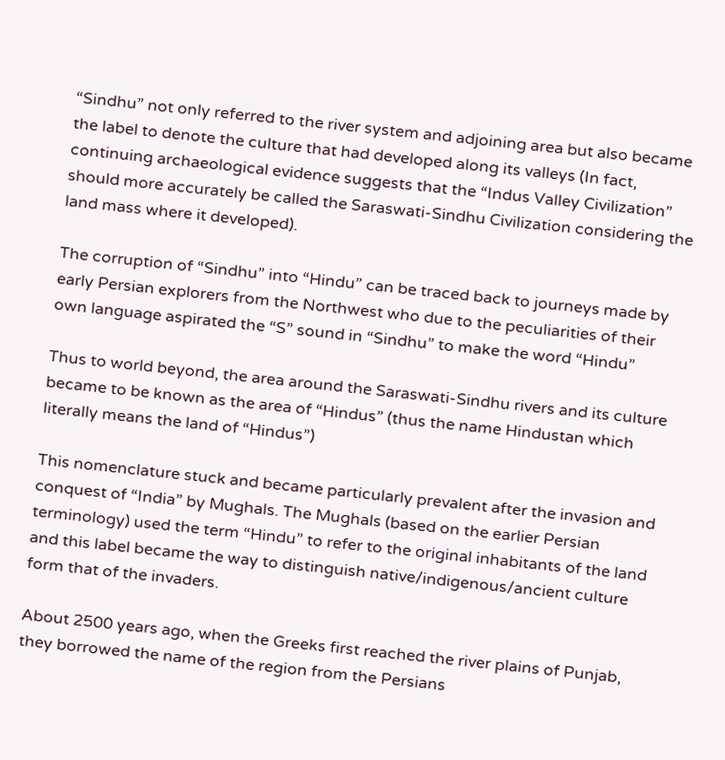“Sindhu” not only referred to the river system and adjoining area but also became the label to denote the culture that had developed along its valleys (In fact, continuing archaeological evidence suggests that the “Indus Valley Civilization” should more accurately be called the Saraswati-Sindhu Civilization considering the land mass where it developed).

The corruption of “Sindhu” into “Hindu” can be traced back to journeys made by early Persian explorers from the Northwest who due to the peculiarities of their own language aspirated the “S” sound in “Sindhu” to make the word “Hindu”

Thus to world beyond, the area around the Saraswati-Sindhu rivers and its culture became to be known as the area of “Hindus” (thus the name Hindustan which literally means the land of “Hindus”)

This nomenclature stuck and became particularly prevalent after the invasion and conquest of “India” by Mughals. The Mughals (based on the earlier Persian terminology) used the term “Hindu” to refer to the original inhabitants of the land and this label became the way to distinguish native/indigenous/ancient culture form that of the invaders.

About 2500 years ago, when the Greeks first reached the river plains of Punjab, they borrowed the name of the region from the Persians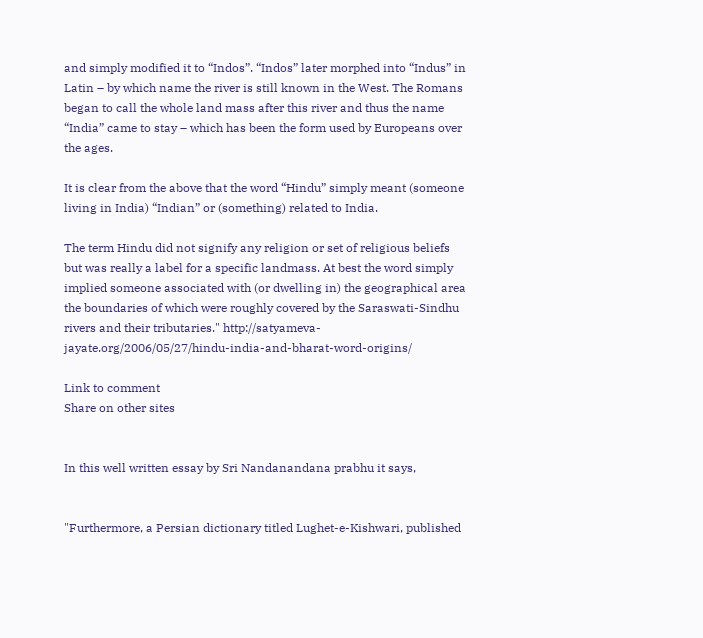and simply modified it to “Indos”. “Indos” later morphed into “Indus” in Latin – by which name the river is still known in the West. The Romans began to call the whole land mass after this river and thus the name “India” came to stay – which has been the form used by Europeans over the ages.

It is clear from the above that the word “Hindu” simply meant (someone living in India) “Indian” or (something) related to India.

The term Hindu did not signify any religion or set of religious beliefs but was really a label for a specific landmass. At best the word simply implied someone associated with (or dwelling in) the geographical area the boundaries of which were roughly covered by the Saraswati-Sindhu rivers and their tributaries." http://satyameva-jayate.org/2006/05/27/hindu-india-and-bharat-word-origins/

Link to comment
Share on other sites


In this well written essay by Sri Nandanandana prabhu it says,


"Furthermore, a Persian dictionary titled Lughet-e-Kishwari, published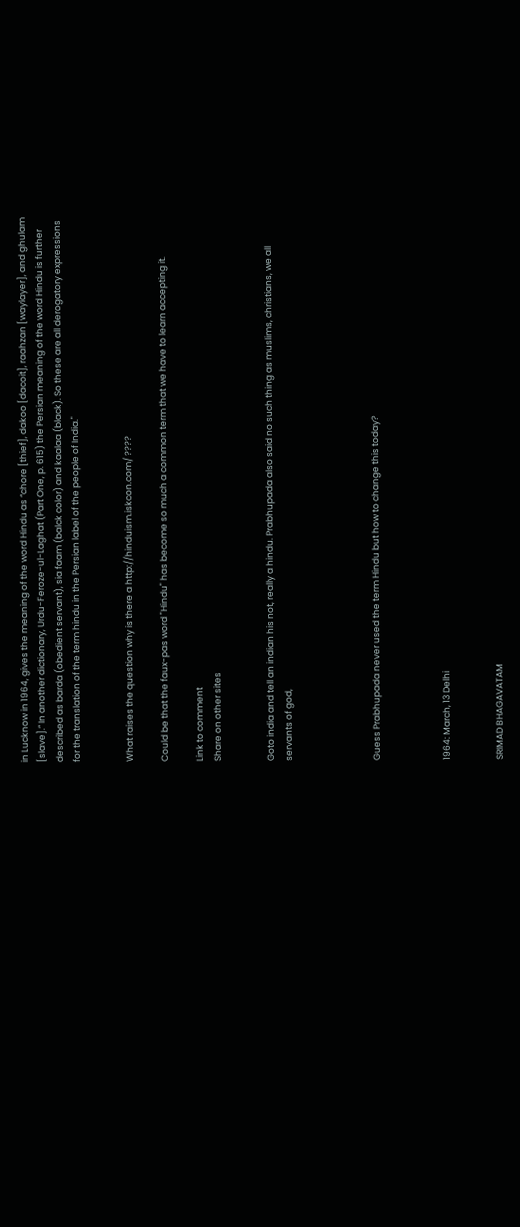in Lucknow in 1964, gives the meaning of the word Hindu as “chore [thief], dakoo [dacoit], raahzan [waylayer], and ghulam [slave].” In another dictionary, Urdu-Feroze-ul-Laghat (Part One, p. 615) the Persian meaning of the word Hindu is further described as barda (obedient servant), sia faam (balck color) and kaalaa (black). So these are all derogatory expressions for the translation of the term hindu in the Persian label of the people of India."


What raises the question why is there a http://hinduism.iskcon.com/ ????

Could be that the faux-pas word "Hindu" has become so much a common term that we have to learn accepting it.

Link to comment
Share on other sites


Goto india and tell an indian his not, really a hindu. Prabhupada also said no such thing as muslims, christians, we all servants of god,




Guess Prabhupada never used the term Hindu but how to change this today?



1964: March, 13 Delhi


SRIMAD BHAGAVATAM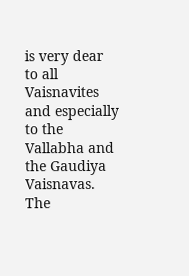is very dear to all Vaisnavites and especially to the Vallabha and the Gaudiya Vaisnavas. The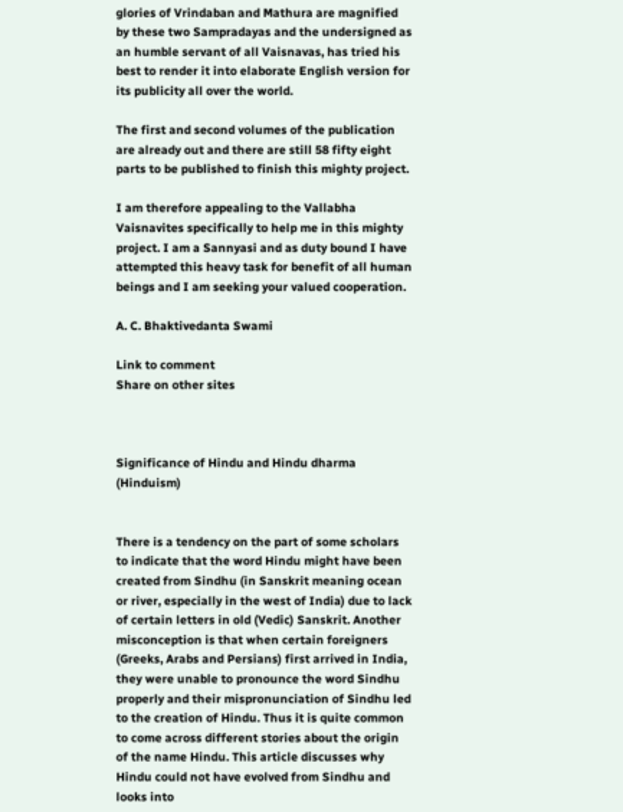glories of Vrindaban and Mathura are magnified by these two Sampradayas and the undersigned as an humble servant of all Vaisnavas, has tried his best to render it into elaborate English version for its publicity all over the world.

The first and second volumes of the publication are already out and there are still 58 fifty eight parts to be published to finish this mighty project.

I am therefore appealing to the Vallabha Vaisnavites specifically to help me in this mighty project. I am a Sannyasi and as duty bound I have attempted this heavy task for benefit of all human beings and I am seeking your valued cooperation.

A. C. Bhaktivedanta Swami

Link to comment
Share on other sites



Significance of Hindu and Hindu dharma (Hinduism)


There is a tendency on the part of some scholars to indicate that the word Hindu might have been created from Sindhu (in Sanskrit meaning ocean or river, especially in the west of India) due to lack of certain letters in old (Vedic) Sanskrit. Another misconception is that when certain foreigners (Greeks, Arabs and Persians) first arrived in India, they were unable to pronounce the word Sindhu properly and their mispronunciation of Sindhu led to the creation of Hindu. Thus it is quite common to come across different stories about the origin of the name Hindu. This article discusses why Hindu could not have evolved from Sindhu and looks into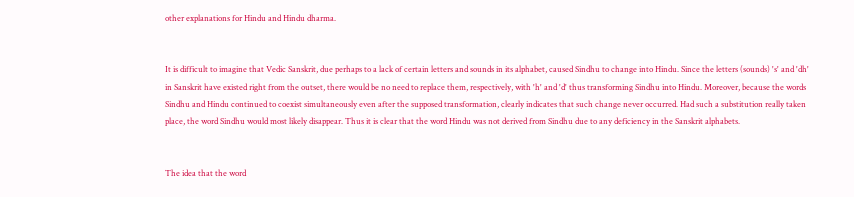other explanations for Hindu and Hindu dharma.


It is difficult to imagine that Vedic Sanskrit, due perhaps to a lack of certain letters and sounds in its alphabet, caused Sindhu to change into Hindu. Since the letters (sounds) 's' and 'dh' in Sanskrit have existed right from the outset, there would be no need to replace them, respectively, with 'h' and 'd' thus transforming Sindhu into Hindu. Moreover, because the words Sindhu and Hindu continued to coexist simultaneously even after the supposed transformation, clearly indicates that such change never occurred. Had such a substitution really taken place, the word Sindhu would most likely disappear. Thus it is clear that the word Hindu was not derived from Sindhu due to any deficiency in the Sanskrit alphabets.


The idea that the word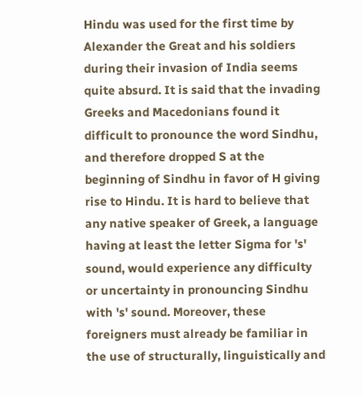Hindu was used for the first time by Alexander the Great and his soldiers during their invasion of India seems quite absurd. It is said that the invading Greeks and Macedonians found it difficult to pronounce the word Sindhu, and therefore dropped S at the beginning of Sindhu in favor of H giving rise to Hindu. It is hard to believe that any native speaker of Greek, a language having at least the letter Sigma for 's' sound, would experience any difficulty or uncertainty in pronouncing Sindhu with 's' sound. Moreover, these foreigners must already be familiar in the use of structurally, linguistically and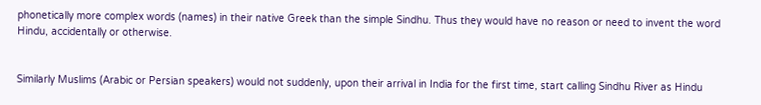phonetically more complex words (names) in their native Greek than the simple Sindhu. Thus they would have no reason or need to invent the word Hindu, accidentally or otherwise.


Similarly Muslims (Arabic or Persian speakers) would not suddenly, upon their arrival in India for the first time, start calling Sindhu River as Hindu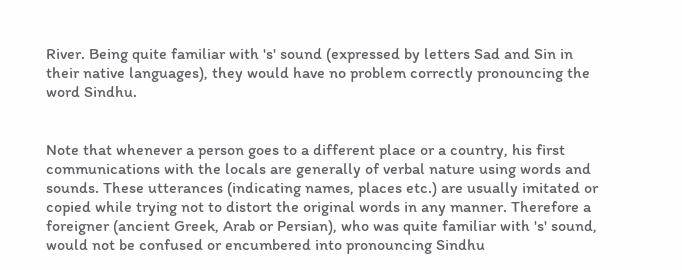River. Being quite familiar with 's' sound (expressed by letters Sad and Sin in their native languages), they would have no problem correctly pronouncing the word Sindhu.


Note that whenever a person goes to a different place or a country, his first communications with the locals are generally of verbal nature using words and sounds. These utterances (indicating names, places etc.) are usually imitated or copied while trying not to distort the original words in any manner. Therefore a foreigner (ancient Greek, Arab or Persian), who was quite familiar with 's' sound, would not be confused or encumbered into pronouncing Sindhu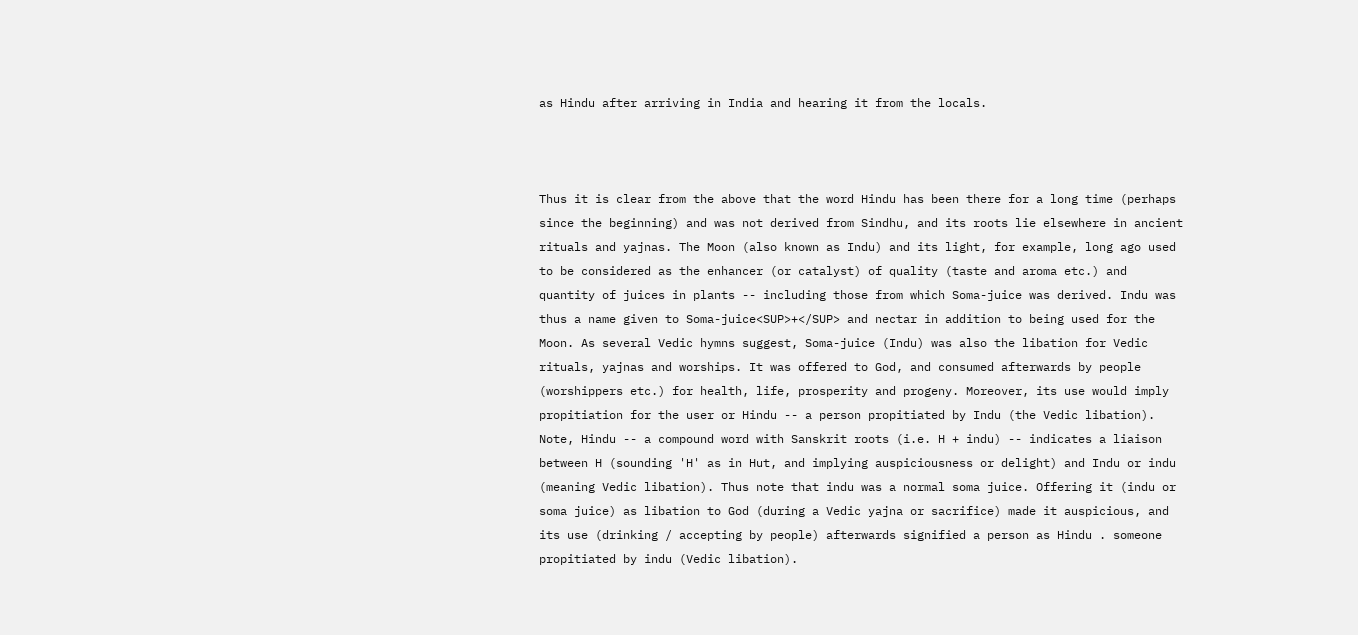as Hindu after arriving in India and hearing it from the locals.



Thus it is clear from the above that the word Hindu has been there for a long time (perhaps since the beginning) and was not derived from Sindhu, and its roots lie elsewhere in ancient rituals and yajnas. The Moon (also known as Indu) and its light, for example, long ago used to be considered as the enhancer (or catalyst) of quality (taste and aroma etc.) and quantity of juices in plants -- including those from which Soma-juice was derived. Indu was thus a name given to Soma-juice<SUP>+</SUP> and nectar in addition to being used for the Moon. As several Vedic hymns suggest, Soma-juice (Indu) was also the libation for Vedic rituals, yajnas and worships. It was offered to God, and consumed afterwards by people (worshippers etc.) for health, life, prosperity and progeny. Moreover, its use would imply propitiation for the user or Hindu -- a person propitiated by Indu (the Vedic libation). Note, Hindu -- a compound word with Sanskrit roots (i.e. H + indu) -- indicates a liaison between H (sounding 'H' as in Hut, and implying auspiciousness or delight) and Indu or indu (meaning Vedic libation). Thus note that indu was a normal soma juice. Offering it (indu or soma juice) as libation to God (during a Vedic yajna or sacrifice) made it auspicious, and its use (drinking / accepting by people) afterwards signified a person as Hindu . someone propitiated by indu (Vedic libation).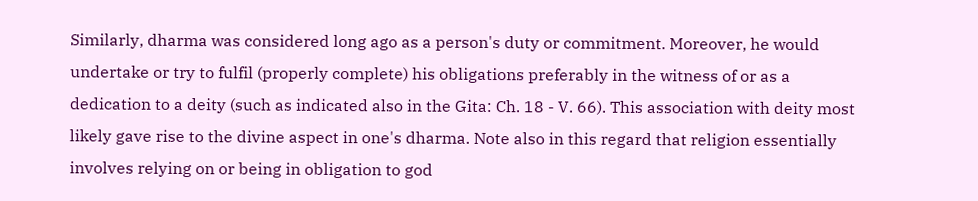Similarly, dharma was considered long ago as a person's duty or commitment. Moreover, he would undertake or try to fulfil (properly complete) his obligations preferably in the witness of or as a dedication to a deity (such as indicated also in the Gita: Ch. 18 - V. 66). This association with deity most likely gave rise to the divine aspect in one's dharma. Note also in this regard that religion essentially involves relying on or being in obligation to god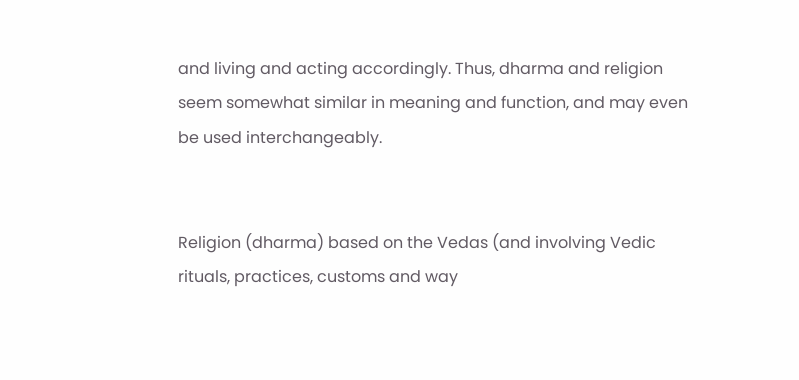and living and acting accordingly. Thus, dharma and religion seem somewhat similar in meaning and function, and may even be used interchangeably.


Religion (dharma) based on the Vedas (and involving Vedic rituals, practices, customs and way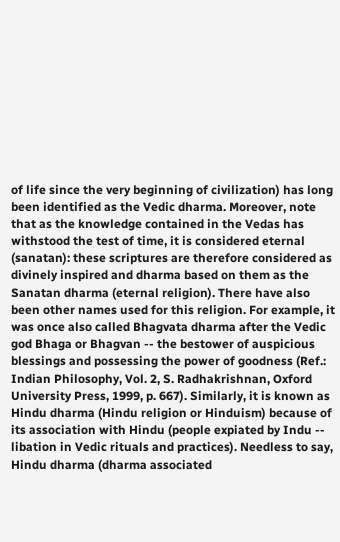of life since the very beginning of civilization) has long been identified as the Vedic dharma. Moreover, note that as the knowledge contained in the Vedas has withstood the test of time, it is considered eternal (sanatan): these scriptures are therefore considered as divinely inspired and dharma based on them as the Sanatan dharma (eternal religion). There have also been other names used for this religion. For example, it was once also called Bhagvata dharma after the Vedic god Bhaga or Bhagvan -- the bestower of auspicious blessings and possessing the power of goodness (Ref.: Indian Philosophy, Vol. 2, S. Radhakrishnan, Oxford University Press, 1999, p. 667). Similarly, it is known as Hindu dharma (Hindu religion or Hinduism) because of its association with Hindu (people expiated by Indu -- libation in Vedic rituals and practices). Needless to say, Hindu dharma (dharma associated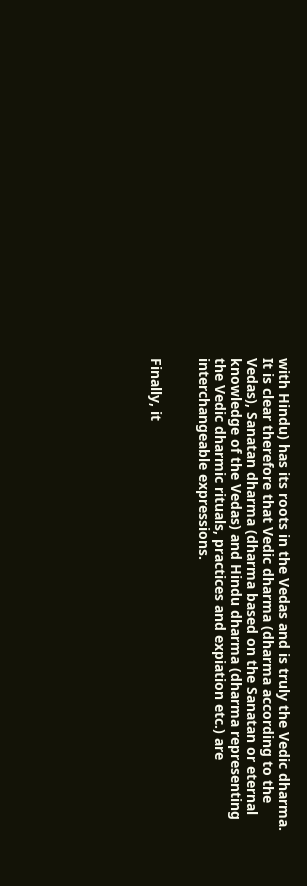with Hindu) has its roots in the Vedas and is truly the Vedic dharma. It is clear therefore that Vedic dharma (dharma according to the Vedas), Sanatan dharma (dharma based on the Sanatan or eternal knowledge of the Vedas) and Hindu dharma (dharma representing the Vedic dharmic rituals, practices and expiation etc.) are interchangeable expressions.


Finally, it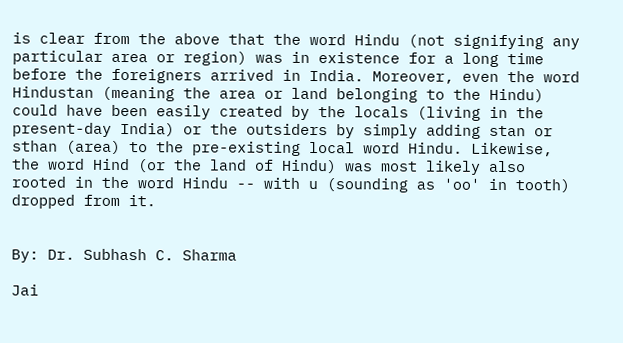is clear from the above that the word Hindu (not signifying any particular area or region) was in existence for a long time before the foreigners arrived in India. Moreover, even the word Hindustan (meaning the area or land belonging to the Hindu) could have been easily created by the locals (living in the present-day India) or the outsiders by simply adding stan or sthan (area) to the pre-existing local word Hindu. Likewise, the word Hind (or the land of Hindu) was most likely also rooted in the word Hindu -- with u (sounding as 'oo' in tooth) dropped from it.


By: Dr. Subhash C. Sharma

Jai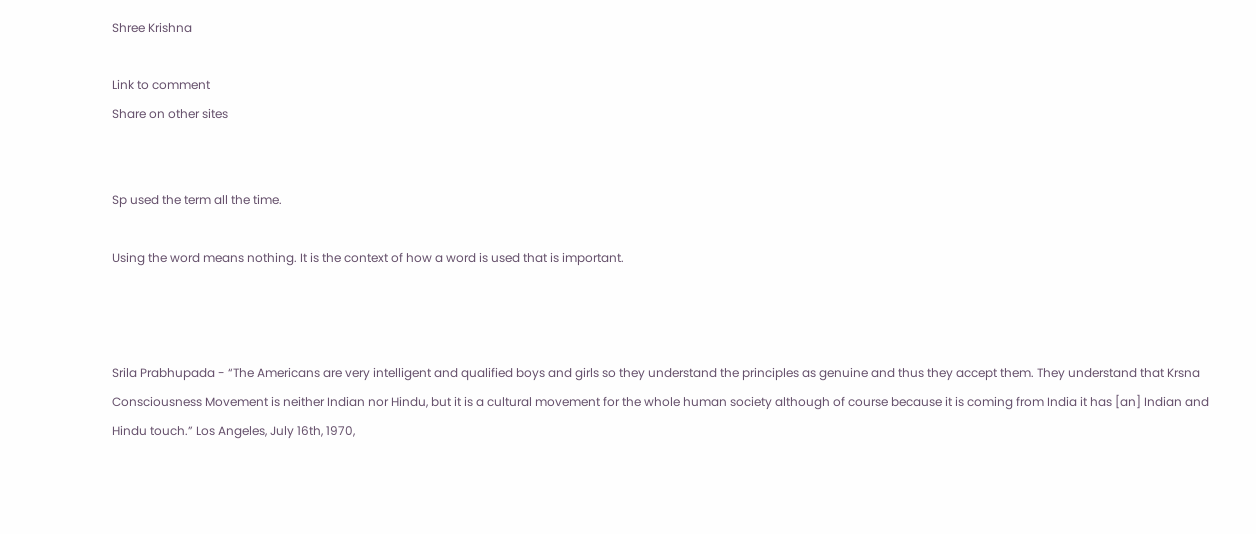Shree Krishna

Link to comment
Share on other sites


Sp used the term all the time.

Using the word means nothing. It is the context of how a word is used that is important.



Srila Prabhupada - “The Americans are very intelligent and qualified boys and girls so they understand the principles as genuine and thus they accept them. They understand that Krsna Consciousness Movement is neither Indian nor Hindu, but it is a cultural movement for the whole human society although of course because it is coming from India it has [an] Indian and Hindu touch.” Los Angeles, July 16th, 1970,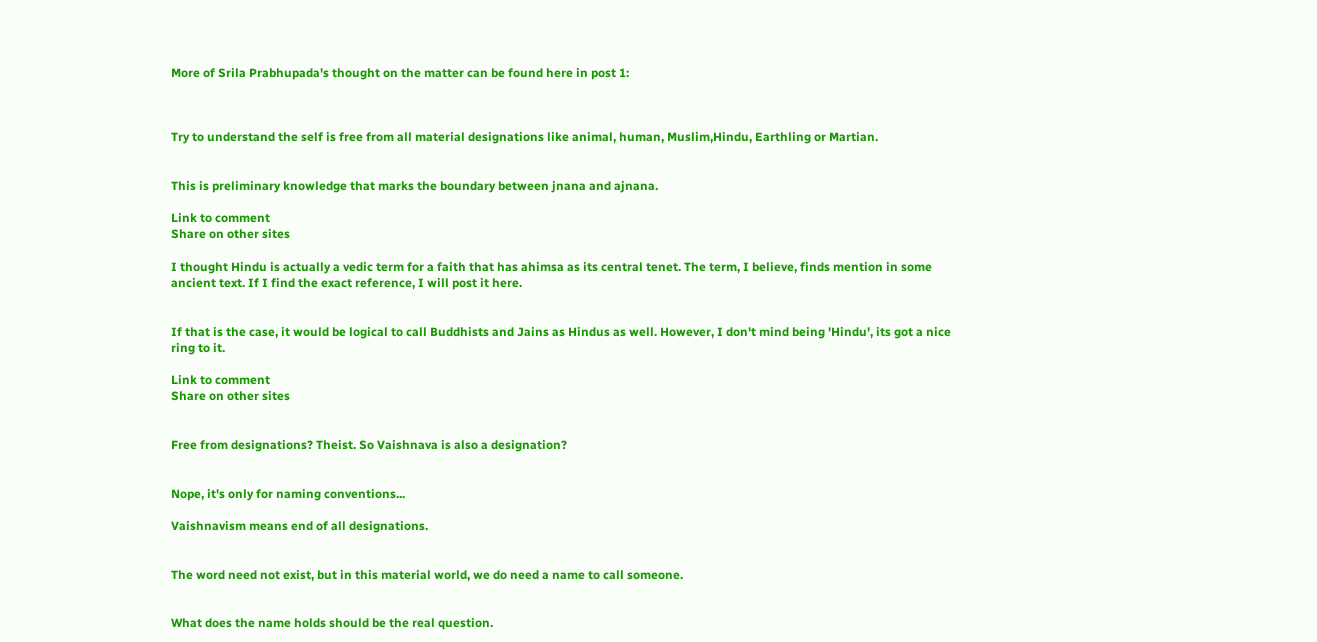More of Srila Prabhupada's thought on the matter can be found here in post 1:



Try to understand the self is free from all material designations like animal, human, Muslim,Hindu, Earthling or Martian.


This is preliminary knowledge that marks the boundary between jnana and ajnana.

Link to comment
Share on other sites

I thought Hindu is actually a vedic term for a faith that has ahimsa as its central tenet. The term, I believe, finds mention in some ancient text. If I find the exact reference, I will post it here.


If that is the case, it would be logical to call Buddhists and Jains as Hindus as well. However, I don't mind being 'Hindu', its got a nice ring to it.

Link to comment
Share on other sites


Free from designations? Theist. So Vaishnava is also a designation?


Nope, it's only for naming conventions...

Vaishnavism means end of all designations.


The word need not exist, but in this material world, we do need a name to call someone.


What does the name holds should be the real question.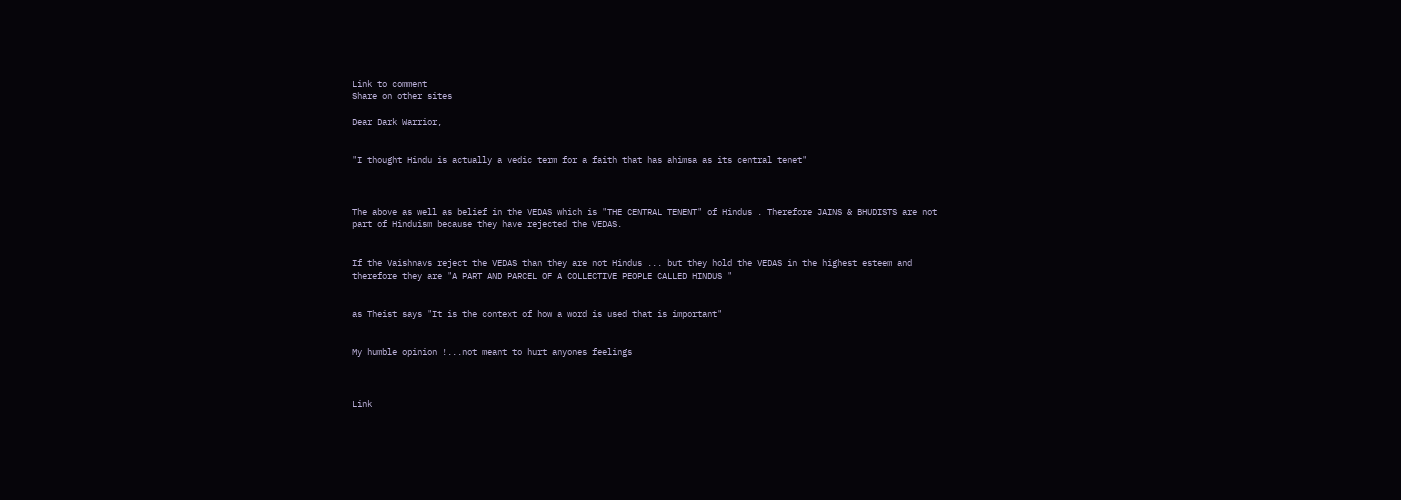Link to comment
Share on other sites

Dear Dark Warrior,


"I thought Hindu is actually a vedic term for a faith that has ahimsa as its central tenet"



The above as well as belief in the VEDAS which is "THE CENTRAL TENENT" of Hindus . Therefore JAINS & BHUDISTS are not part of Hinduism because they have rejected the VEDAS.


If the Vaishnavs reject the VEDAS than they are not Hindus ... but they hold the VEDAS in the highest esteem and therefore they are "A PART AND PARCEL OF A COLLECTIVE PEOPLE CALLED HINDUS "


as Theist says "It is the context of how a word is used that is important"


My humble opinion !...not meant to hurt anyones feelings



Link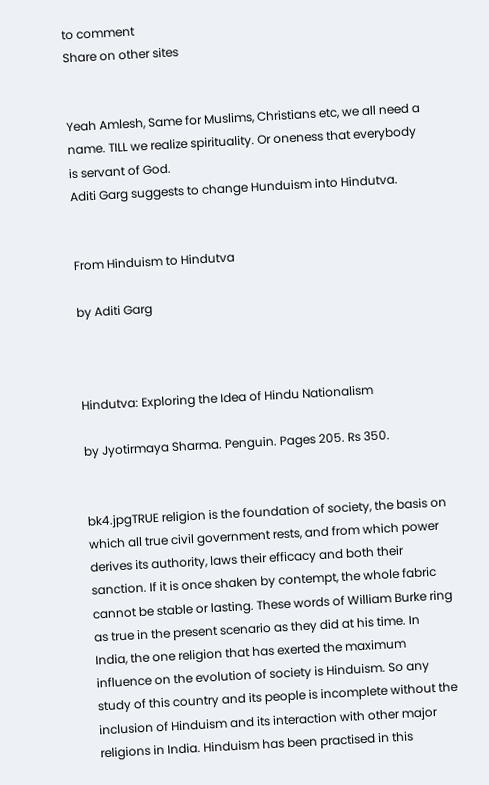to comment
Share on other sites


Yeah Amlesh, Same for Muslims, Christians etc, we all need a name. TILL we realize spirituality. Or oneness that everybody is servant of God.
Aditi Garg suggests to change Hunduism into Hindutva.


From Hinduism to Hindutva

by Aditi Garg



Hindutva: Exploring the Idea of Hindu Nationalism

by Jyotirmaya Sharma. Penguin. Pages 205. Rs 350.


bk4.jpgTRUE religion is the foundation of society, the basis on which all true civil government rests, and from which power derives its authority, laws their efficacy and both their sanction. If it is once shaken by contempt, the whole fabric cannot be stable or lasting. These words of William Burke ring as true in the present scenario as they did at his time. In India, the one religion that has exerted the maximum influence on the evolution of society is Hinduism. So any study of this country and its people is incomplete without the inclusion of Hinduism and its interaction with other major religions in India. Hinduism has been practised in this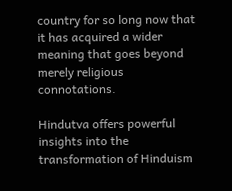country for so long now that it has acquired a wider meaning that goes beyond merely religious connotations.

Hindutva offers powerful insights into the transformation of Hinduism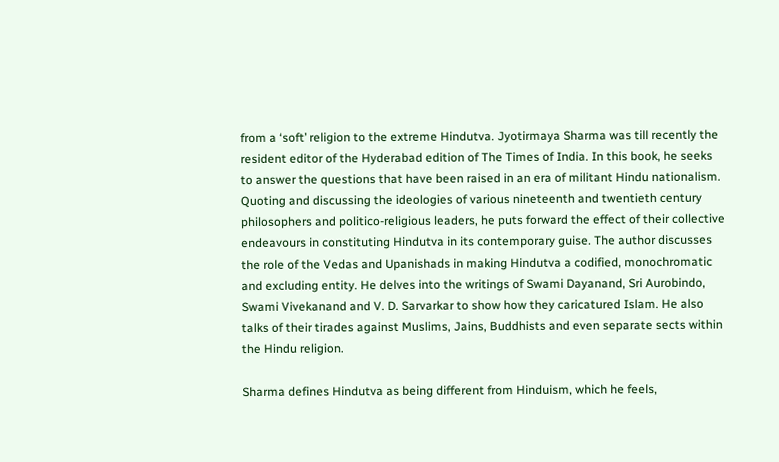from a ‘soft’ religion to the extreme Hindutva. Jyotirmaya Sharma was till recently the resident editor of the Hyderabad edition of The Times of India. In this book, he seeks to answer the questions that have been raised in an era of militant Hindu nationalism. Quoting and discussing the ideologies of various nineteenth and twentieth century philosophers and politico-religious leaders, he puts forward the effect of their collective endeavours in constituting Hindutva in its contemporary guise. The author discusses the role of the Vedas and Upanishads in making Hindutva a codified, monochromatic and excluding entity. He delves into the writings of Swami Dayanand, Sri Aurobindo, Swami Vivekanand and V. D. Sarvarkar to show how they caricatured Islam. He also talks of their tirades against Muslims, Jains, Buddhists and even separate sects within the Hindu religion.

Sharma defines Hindutva as being different from Hinduism, which he feels,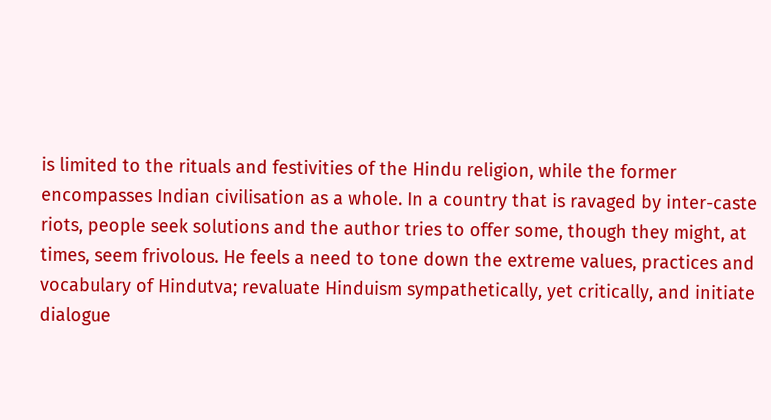is limited to the rituals and festivities of the Hindu religion, while the former encompasses Indian civilisation as a whole. In a country that is ravaged by inter-caste riots, people seek solutions and the author tries to offer some, though they might, at times, seem frivolous. He feels a need to tone down the extreme values, practices and vocabulary of Hindutva; revaluate Hinduism sympathetically, yet critically, and initiate dialogue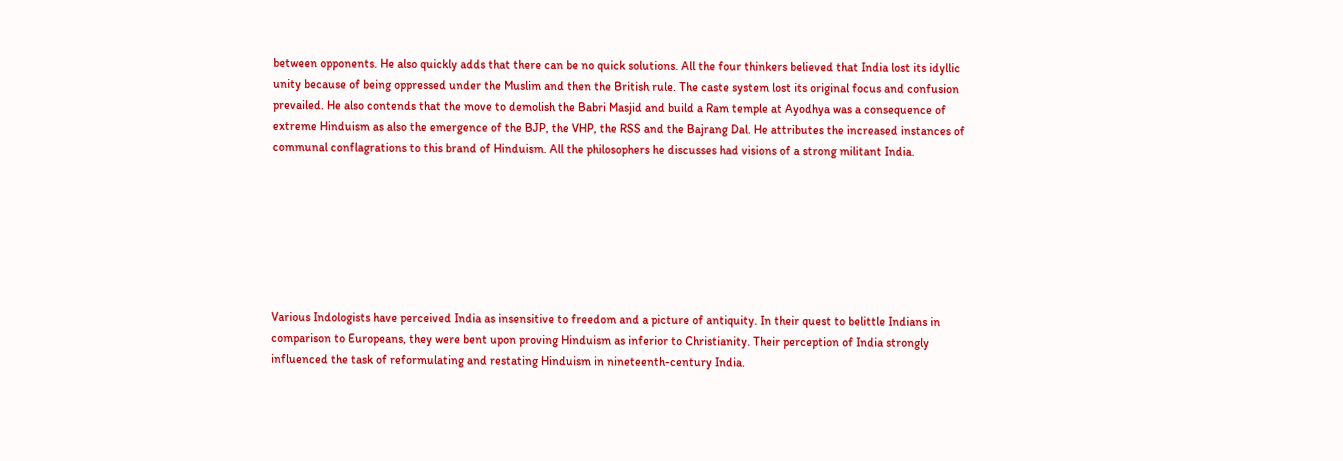between opponents. He also quickly adds that there can be no quick solutions. All the four thinkers believed that India lost its idyllic unity because of being oppressed under the Muslim and then the British rule. The caste system lost its original focus and confusion prevailed. He also contends that the move to demolish the Babri Masjid and build a Ram temple at Ayodhya was a consequence of extreme Hinduism as also the emergence of the BJP, the VHP, the RSS and the Bajrang Dal. He attributes the increased instances of communal conflagrations to this brand of Hinduism. All the philosophers he discusses had visions of a strong militant India.







Various Indologists have perceived India as insensitive to freedom and a picture of antiquity. In their quest to belittle Indians in comparison to Europeans, they were bent upon proving Hinduism as inferior to Christianity. Their perception of India strongly influenced the task of reformulating and restating Hinduism in nineteenth-century India.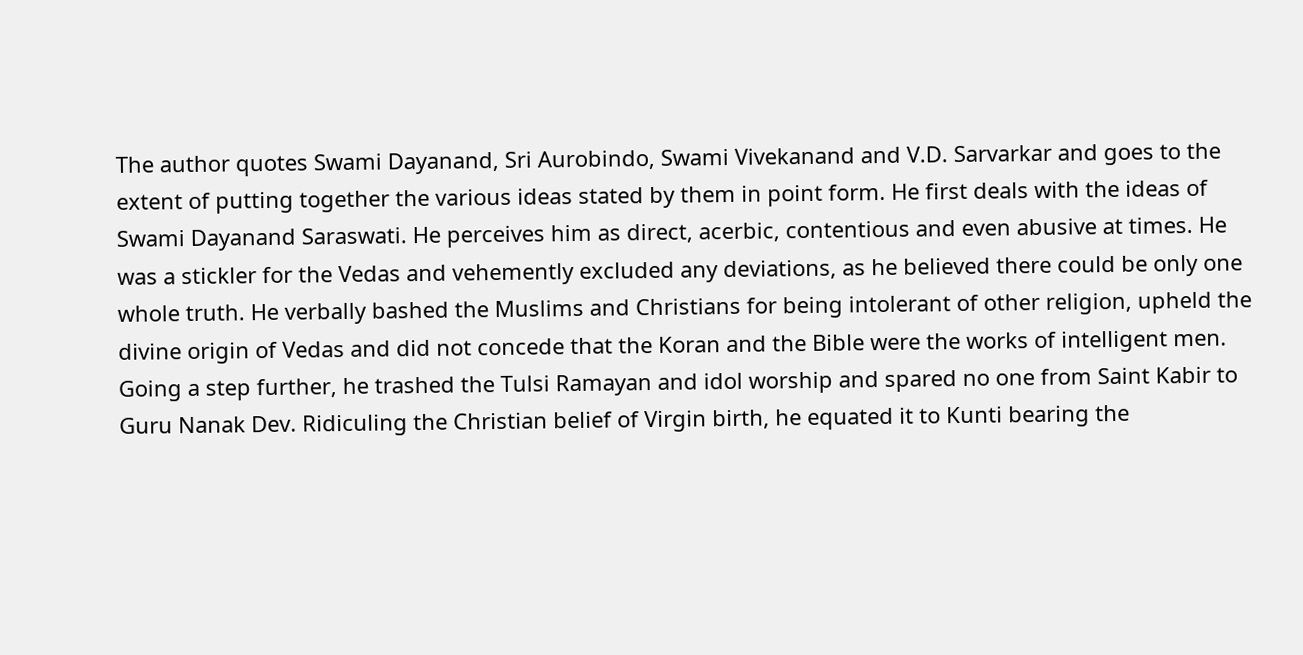The author quotes Swami Dayanand, Sri Aurobindo, Swami Vivekanand and V.D. Sarvarkar and goes to the extent of putting together the various ideas stated by them in point form. He first deals with the ideas of Swami Dayanand Saraswati. He perceives him as direct, acerbic, contentious and even abusive at times. He was a stickler for the Vedas and vehemently excluded any deviations, as he believed there could be only one whole truth. He verbally bashed the Muslims and Christians for being intolerant of other religion, upheld the divine origin of Vedas and did not concede that the Koran and the Bible were the works of intelligent men. Going a step further, he trashed the Tulsi Ramayan and idol worship and spared no one from Saint Kabir to Guru Nanak Dev. Ridiculing the Christian belief of Virgin birth, he equated it to Kunti bearing the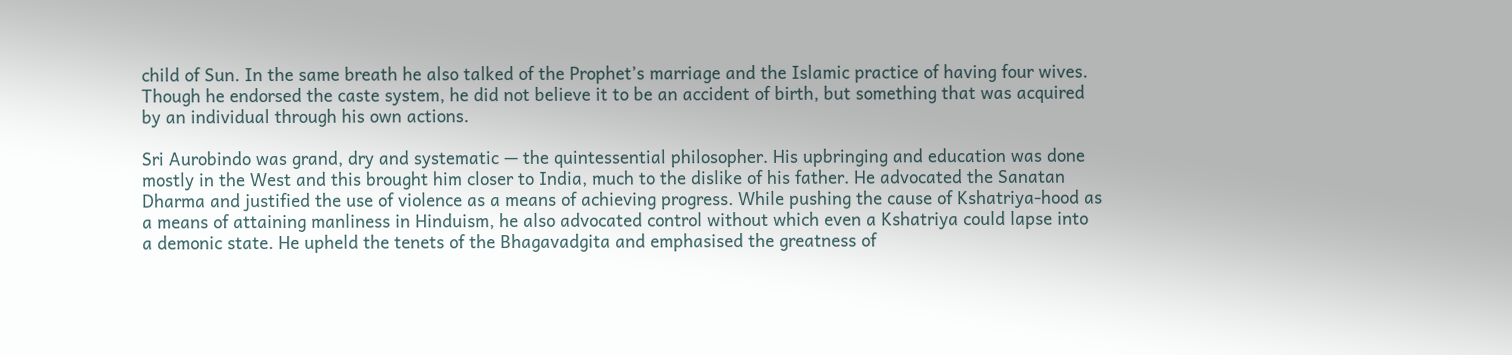child of Sun. In the same breath he also talked of the Prophet’s marriage and the Islamic practice of having four wives. Though he endorsed the caste system, he did not believe it to be an accident of birth, but something that was acquired by an individual through his own actions.

Sri Aurobindo was grand, dry and systematic — the quintessential philosopher. His upbringing and education was done mostly in the West and this brought him closer to India, much to the dislike of his father. He advocated the Sanatan Dharma and justified the use of violence as a means of achieving progress. While pushing the cause of Kshatriya-hood as a means of attaining manliness in Hinduism, he also advocated control without which even a Kshatriya could lapse into a demonic state. He upheld the tenets of the Bhagavadgita and emphasised the greatness of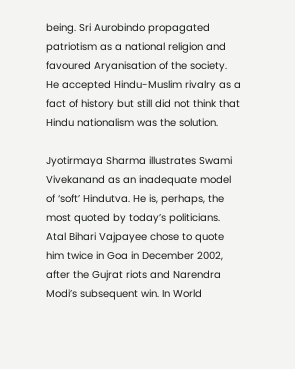being. Sri Aurobindo propagated patriotism as a national religion and favoured Aryanisation of the society. He accepted Hindu-Muslim rivalry as a fact of history but still did not think that Hindu nationalism was the solution.

Jyotirmaya Sharma illustrates Swami Vivekanand as an inadequate model of ‘soft’ Hindutva. He is, perhaps, the most quoted by today’s politicians. Atal Bihari Vajpayee chose to quote him twice in Goa in December 2002, after the Gujrat riots and Narendra Modi’s subsequent win. In World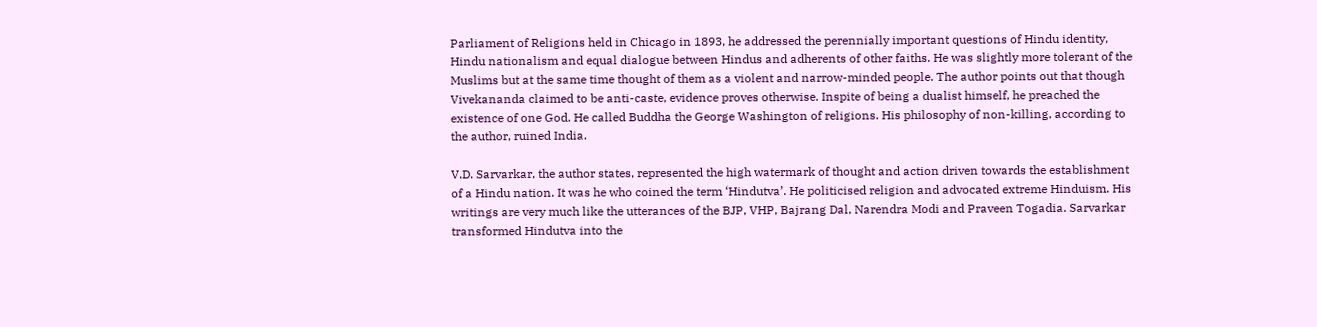Parliament of Religions held in Chicago in 1893, he addressed the perennially important questions of Hindu identity, Hindu nationalism and equal dialogue between Hindus and adherents of other faiths. He was slightly more tolerant of the Muslims but at the same time thought of them as a violent and narrow-minded people. The author points out that though Vivekananda claimed to be anti-caste, evidence proves otherwise. Inspite of being a dualist himself, he preached the existence of one God. He called Buddha the George Washington of religions. His philosophy of non-killing, according to the author, ruined India.

V.D. Sarvarkar, the author states, represented the high watermark of thought and action driven towards the establishment of a Hindu nation. It was he who coined the term ‘Hindutva’. He politicised religion and advocated extreme Hinduism. His writings are very much like the utterances of the BJP, VHP, Bajrang Dal, Narendra Modi and Praveen Togadia. Sarvarkar transformed Hindutva into the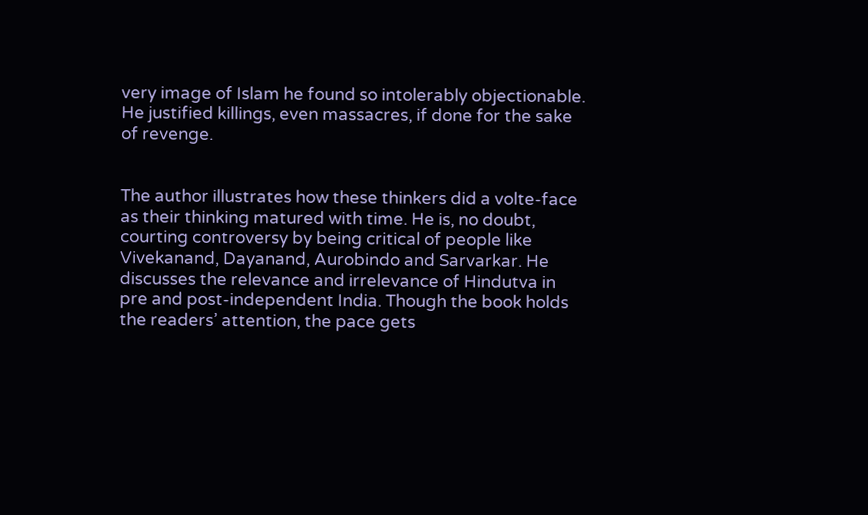very image of Islam he found so intolerably objectionable. He justified killings, even massacres, if done for the sake of revenge.


The author illustrates how these thinkers did a volte-face as their thinking matured with time. He is, no doubt, courting controversy by being critical of people like Vivekanand, Dayanand, Aurobindo and Sarvarkar. He discusses the relevance and irrelevance of Hindutva in pre and post-independent India. Though the book holds the readers’ attention, the pace gets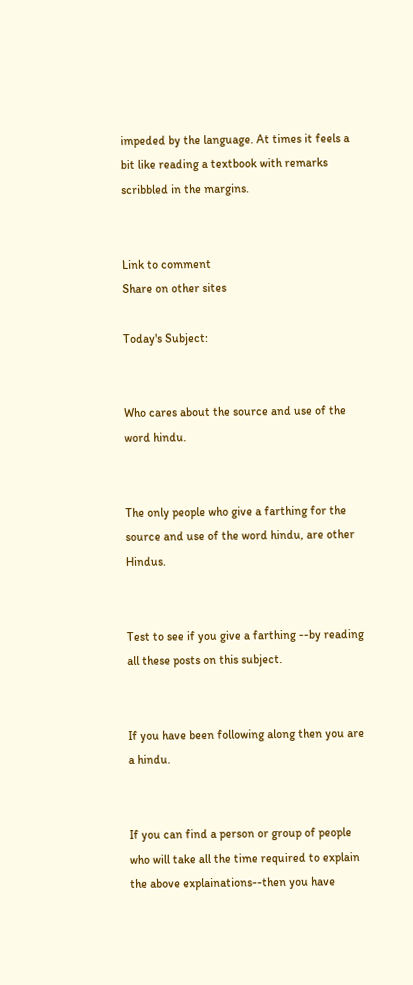impeded by the language. At times it feels a bit like reading a textbook with remarks scribbled in the margins.


Link to comment
Share on other sites

Today's Subject:


Who cares about the source and use of the word hindu.


The only people who give a farthing for the source and use of the word hindu, are other Hindus.


Test to see if you give a farthing --by reading all these posts on this subject.


If you have been following along then you are a hindu.


If you can find a person or group of people who will take all the time required to explain the above explainations--then you have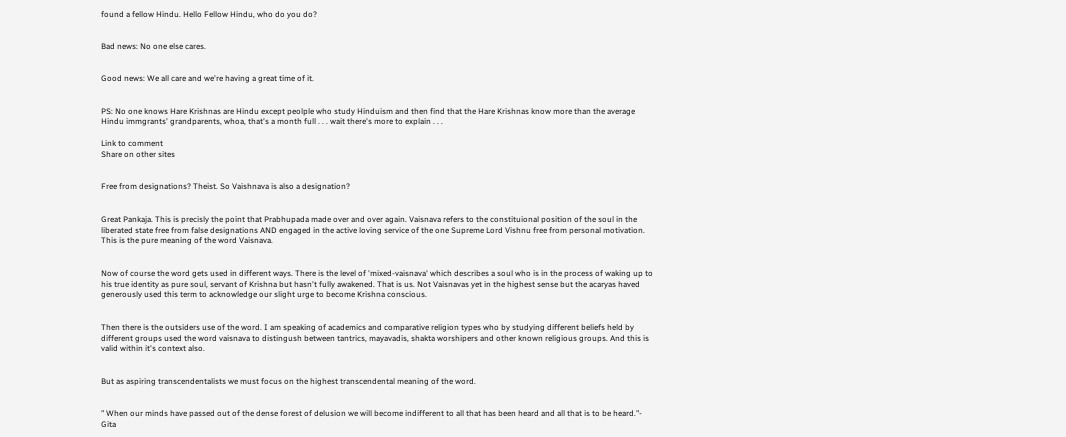found a fellow Hindu. Hello Fellow Hindu, who do you do?


Bad news: No one else cares.


Good news: We all care and we're having a great time of it.


PS: No one knows Hare Krishnas are Hindu except peolple who study Hinduism and then find that the Hare Krishnas know more than the average Hindu immgrants' grandparents, whoa, that's a month full . . . wait there's more to explain . . .

Link to comment
Share on other sites


Free from designations? Theist. So Vaishnava is also a designation?


Great Pankaja. This is precisly the point that Prabhupada made over and over again. Vaisnava refers to the constituional position of the soul in the liberated state free from false designations AND engaged in the active loving service of the one Supreme Lord Vishnu free from personal motivation. This is the pure meaning of the word Vaisnava.


Now of course the word gets used in different ways. There is the level of 'mixed-vaisnava' which describes a soul who is in the process of waking up to his true identity as pure soul, servant of Krishna but hasn't fully awakened. That is us. Not Vaisnavas yet in the highest sense but the acaryas haved generously used this term to acknowledge our slight urge to become Krishna conscious.


Then there is the outsiders use of the word. I am speaking of academics and comparative religion types who by studying different beliefs held by different groups used the word vaisnava to distingush between tantrics, mayavadis, shakta worshipers and other known religious groups. And this is valid within it's context also.


But as aspiring transcendentalists we must focus on the highest transcendental meaning of the word.


" When our minds have passed out of the dense forest of delusion we will become indifferent to all that has been heard and all that is to be heard."- Gita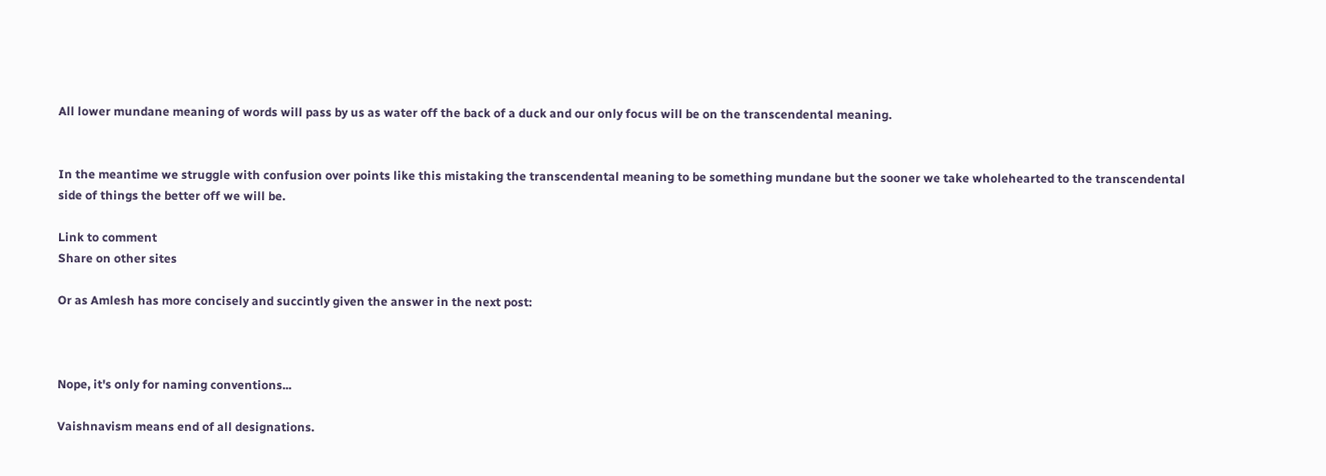All lower mundane meaning of words will pass by us as water off the back of a duck and our only focus will be on the transcendental meaning.


In the meantime we struggle with confusion over points like this mistaking the transcendental meaning to be something mundane but the sooner we take wholehearted to the transcendental side of things the better off we will be.

Link to comment
Share on other sites

Or as Amlesh has more concisely and succintly given the answer in the next post:



Nope, it's only for naming conventions...

Vaishnavism means end of all designations.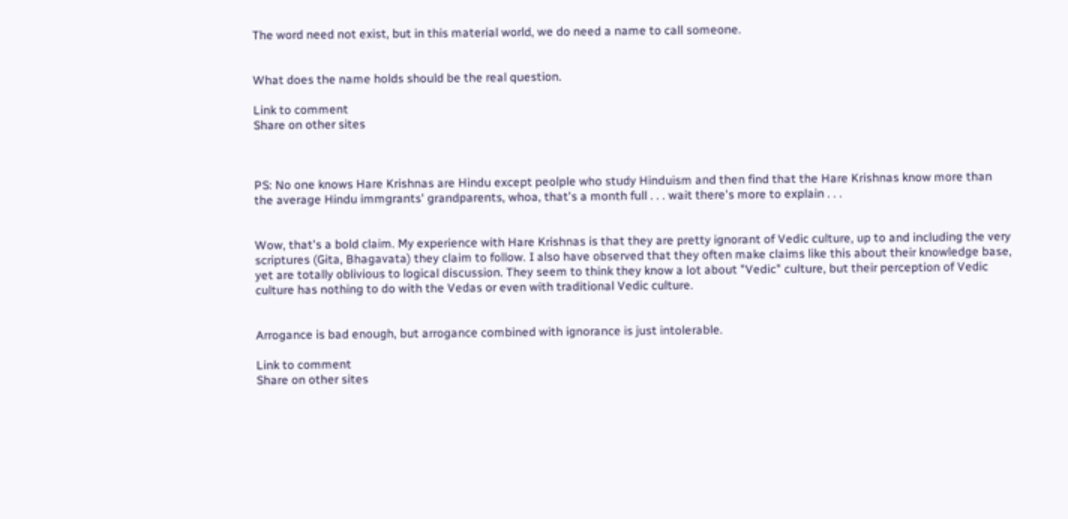The word need not exist, but in this material world, we do need a name to call someone.


What does the name holds should be the real question.

Link to comment
Share on other sites



PS: No one knows Hare Krishnas are Hindu except peolple who study Hinduism and then find that the Hare Krishnas know more than the average Hindu immgrants' grandparents, whoa, that's a month full . . . wait there's more to explain . . .


Wow, that's a bold claim. My experience with Hare Krishnas is that they are pretty ignorant of Vedic culture, up to and including the very scriptures (Gita, Bhagavata) they claim to follow. I also have observed that they often make claims like this about their knowledge base, yet are totally oblivious to logical discussion. They seem to think they know a lot about "Vedic" culture, but their perception of Vedic culture has nothing to do with the Vedas or even with traditional Vedic culture.


Arrogance is bad enough, but arrogance combined with ignorance is just intolerable.

Link to comment
Share on other sites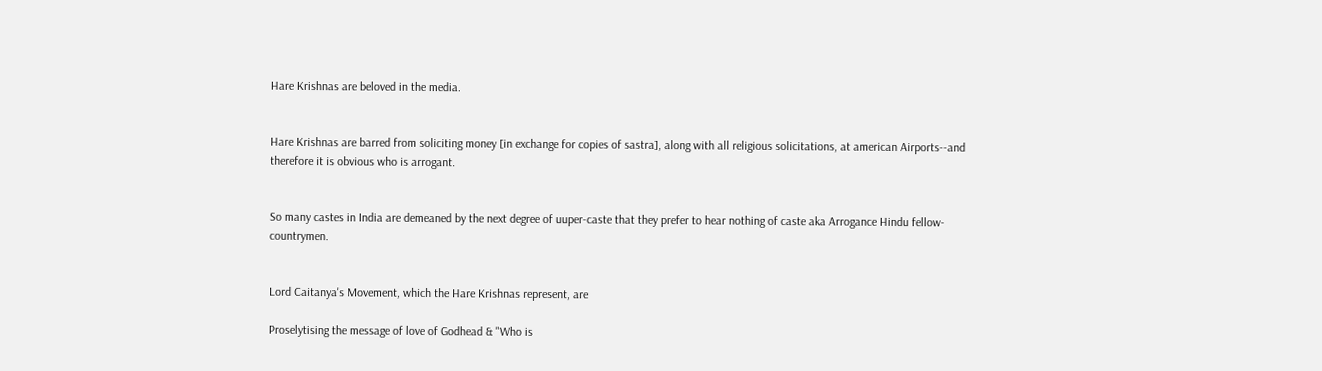Hare Krishnas are beloved in the media.


Hare Krishnas are barred from soliciting money [in exchange for copies of sastra], along with all religious solicitations, at american Airports--and therefore it is obvious who is arrogant.


So many castes in India are demeaned by the next degree of uuper-caste that they prefer to hear nothing of caste aka Arrogance Hindu fellow-countrymen.


Lord Caitanya's Movement, which the Hare Krishnas represent, are

Proselytising the message of love of Godhead & "Who is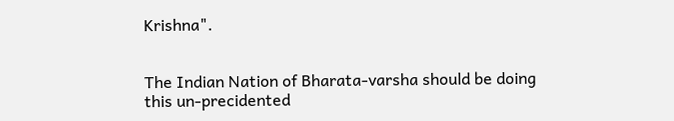Krishna".


The Indian Nation of Bharata-varsha should be doing this un-precidented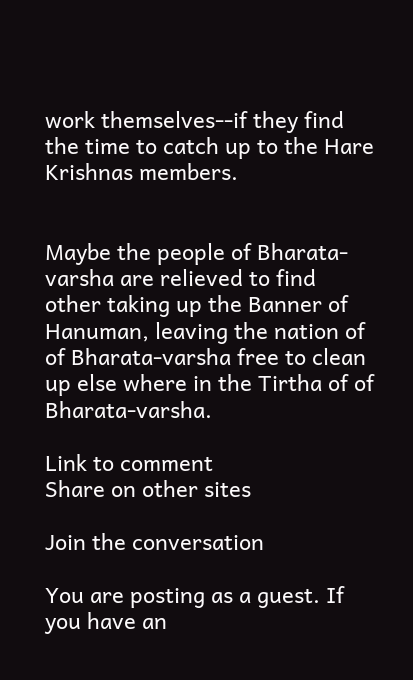work themselves--if they find the time to catch up to the Hare Krishnas members.


Maybe the people of Bharata-varsha are relieved to find other taking up the Banner of Hanuman, leaving the nation of of Bharata-varsha free to clean up else where in the Tirtha of of Bharata-varsha.

Link to comment
Share on other sites

Join the conversation

You are posting as a guest. If you have an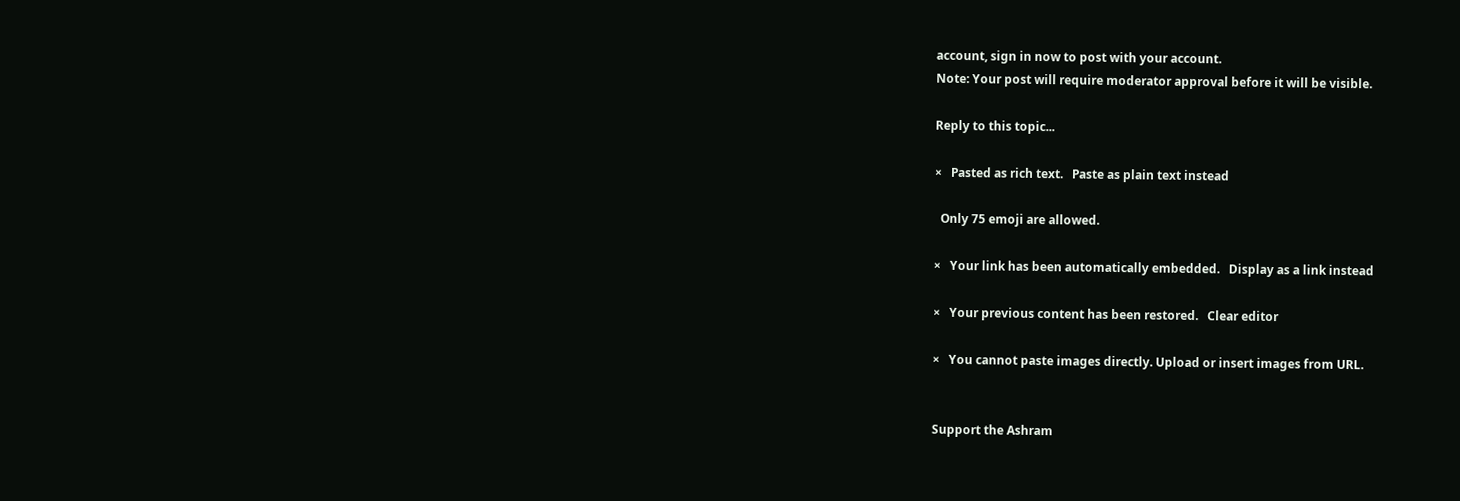account, sign in now to post with your account.
Note: Your post will require moderator approval before it will be visible.

Reply to this topic...

×   Pasted as rich text.   Paste as plain text instead

  Only 75 emoji are allowed.

×   Your link has been automatically embedded.   Display as a link instead

×   Your previous content has been restored.   Clear editor

×   You cannot paste images directly. Upload or insert images from URL.


Support the Ashram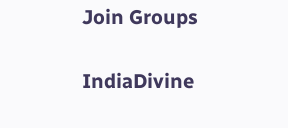Join Groups

IndiaDivine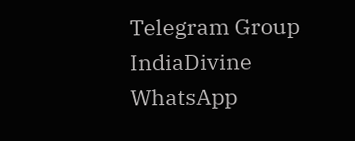Telegram Group IndiaDivine WhatsApp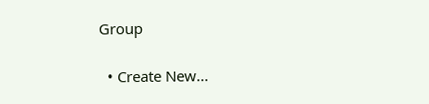Group

  • Create New...